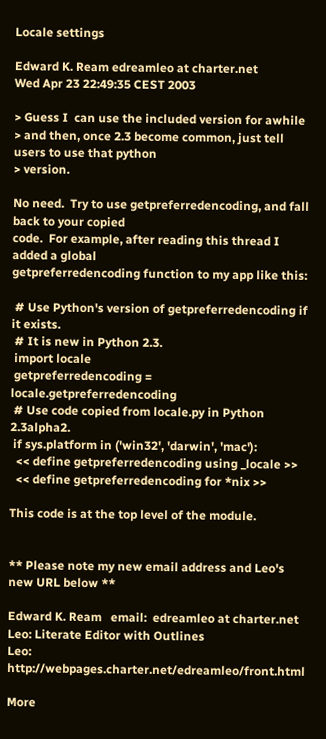Locale settings

Edward K. Ream edreamleo at charter.net
Wed Apr 23 22:49:35 CEST 2003

> Guess I  can use the included version for awhile
> and then, once 2.3 become common, just tell users to use that python
> version.

No need.  Try to use getpreferredencoding, and fall back to your copied
code.  For example, after reading this thread I added a global
getpreferredencoding function to my app like this:

 # Use Python's version of getpreferredencoding if it exists.
 # It is new in Python 2.3.
 import locale
 getpreferredencoding = locale.getpreferredencoding
 # Use code copied from locale.py in Python 2.3alpha2.
 if sys.platform in ('win32', 'darwin', 'mac'):
  << define getpreferredencoding using _locale >>
  << define getpreferredencoding for *nix >>

This code is at the top level of the module.


** Please note my new email address and Leo's new URL below **

Edward K. Ream   email:  edreamleo at charter.net
Leo: Literate Editor with Outlines
Leo: http://webpages.charter.net/edreamleo/front.html

More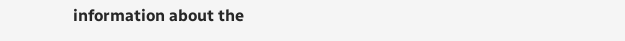information about the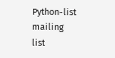Python-list mailing list